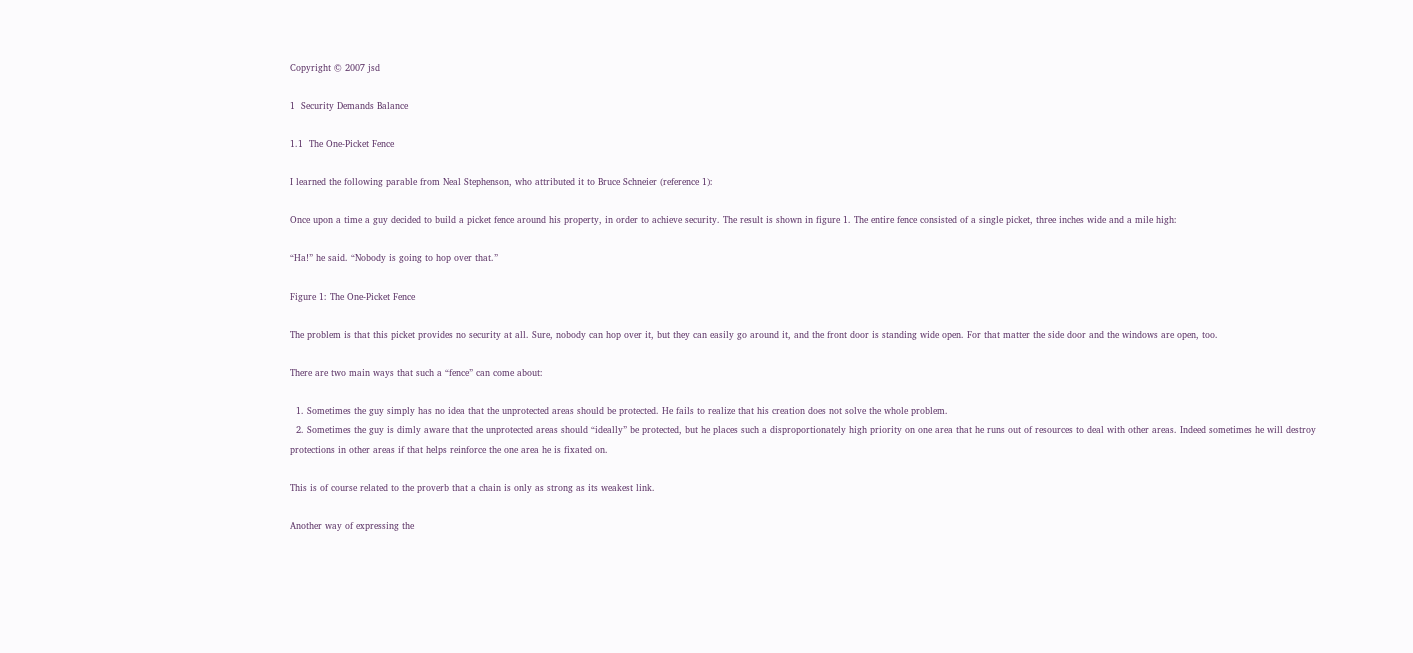Copyright © 2007 jsd

1  Security Demands Balance

1.1  The One-Picket Fence

I learned the following parable from Neal Stephenson, who attributed it to Bruce Schneier (reference 1):

Once upon a time a guy decided to build a picket fence around his property, in order to achieve security. The result is shown in figure 1. The entire fence consisted of a single picket, three inches wide and a mile high:

“Ha!” he said. “Nobody is going to hop over that.”

Figure 1: The One-Picket Fence

The problem is that this picket provides no security at all. Sure, nobody can hop over it, but they can easily go around it, and the front door is standing wide open. For that matter the side door and the windows are open, too.

There are two main ways that such a “fence” can come about:

  1. Sometimes the guy simply has no idea that the unprotected areas should be protected. He fails to realize that his creation does not solve the whole problem.
  2. Sometimes the guy is dimly aware that the unprotected areas should “ideally” be protected, but he places such a disproportionately high priority on one area that he runs out of resources to deal with other areas. Indeed sometimes he will destroy protections in other areas if that helps reinforce the one area he is fixated on.

This is of course related to the proverb that a chain is only as strong as its weakest link.

Another way of expressing the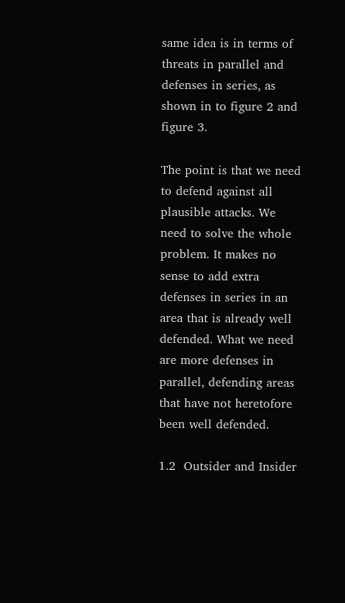same idea is in terms of threats in parallel and defenses in series, as shown in to figure 2 and figure 3.

The point is that we need to defend against all plausible attacks. We need to solve the whole problem. It makes no sense to add extra defenses in series in an area that is already well defended. What we need are more defenses in parallel, defending areas that have not heretofore been well defended.

1.2  Outsider and Insider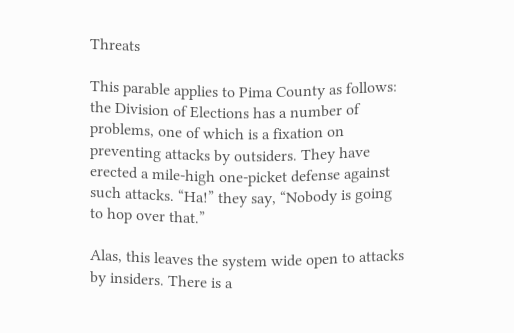Threats

This parable applies to Pima County as follows: the Division of Elections has a number of problems, one of which is a fixation on preventing attacks by outsiders. They have erected a mile-high one-picket defense against such attacks. “Ha!” they say, “Nobody is going to hop over that.”

Alas, this leaves the system wide open to attacks by insiders. There is a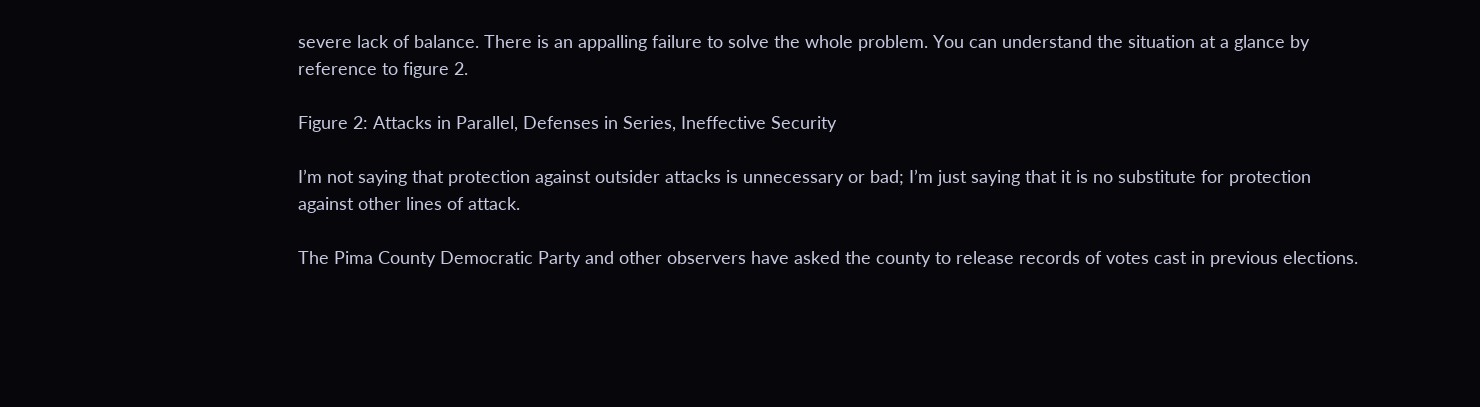severe lack of balance. There is an appalling failure to solve the whole problem. You can understand the situation at a glance by reference to figure 2.

Figure 2: Attacks in Parallel, Defenses in Series, Ineffective Security

I’m not saying that protection against outsider attacks is unnecessary or bad; I’m just saying that it is no substitute for protection against other lines of attack.

The Pima County Democratic Party and other observers have asked the county to release records of votes cast in previous elections.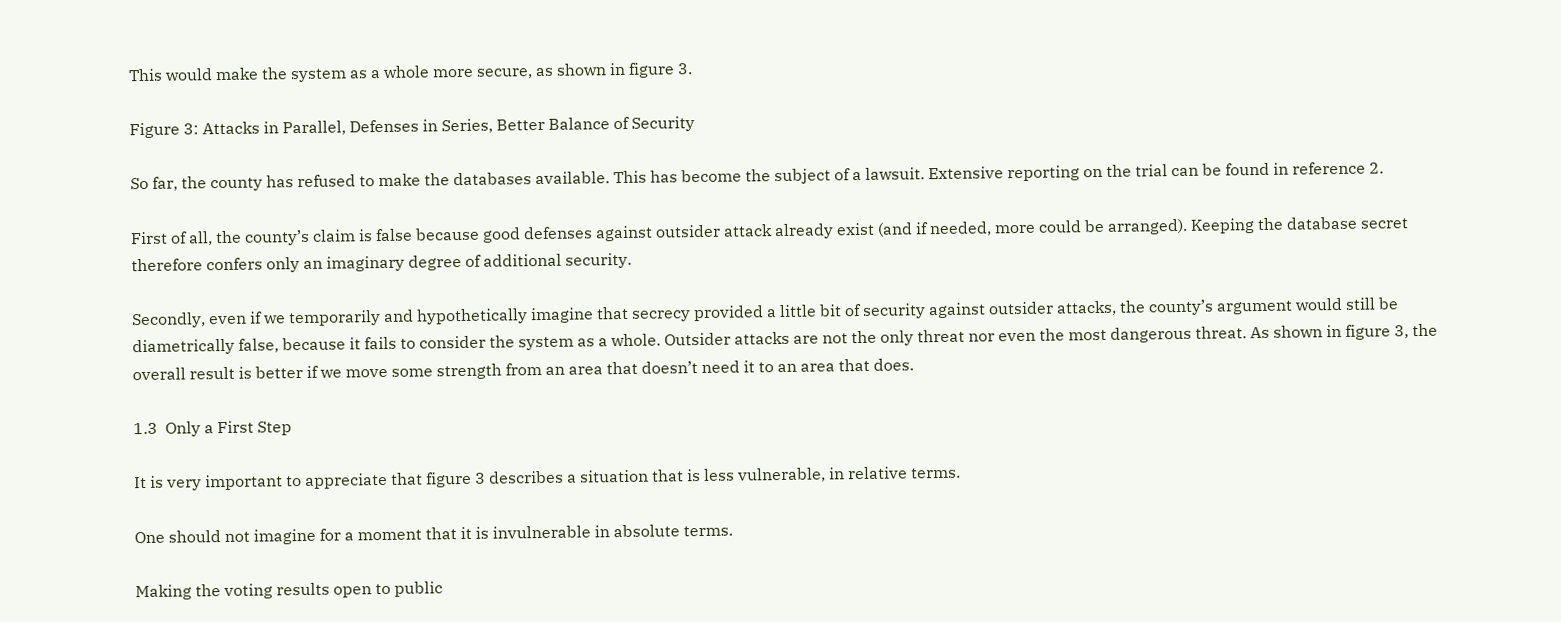This would make the system as a whole more secure, as shown in figure 3.

Figure 3: Attacks in Parallel, Defenses in Series, Better Balance of Security

So far, the county has refused to make the databases available. This has become the subject of a lawsuit. Extensive reporting on the trial can be found in reference 2.

First of all, the county’s claim is false because good defenses against outsider attack already exist (and if needed, more could be arranged). Keeping the database secret therefore confers only an imaginary degree of additional security.

Secondly, even if we temporarily and hypothetically imagine that secrecy provided a little bit of security against outsider attacks, the county’s argument would still be diametrically false, because it fails to consider the system as a whole. Outsider attacks are not the only threat nor even the most dangerous threat. As shown in figure 3, the overall result is better if we move some strength from an area that doesn’t need it to an area that does.

1.3  Only a First Step

It is very important to appreciate that figure 3 describes a situation that is less vulnerable, in relative terms.

One should not imagine for a moment that it is invulnerable in absolute terms.

Making the voting results open to public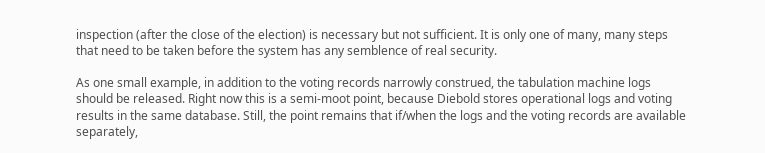inspection (after the close of the election) is necessary but not sufficient. It is only one of many, many steps that need to be taken before the system has any semblence of real security.

As one small example, in addition to the voting records narrowly construed, the tabulation machine logs should be released. Right now this is a semi-moot point, because Diebold stores operational logs and voting results in the same database. Still, the point remains that if/when the logs and the voting records are available separately,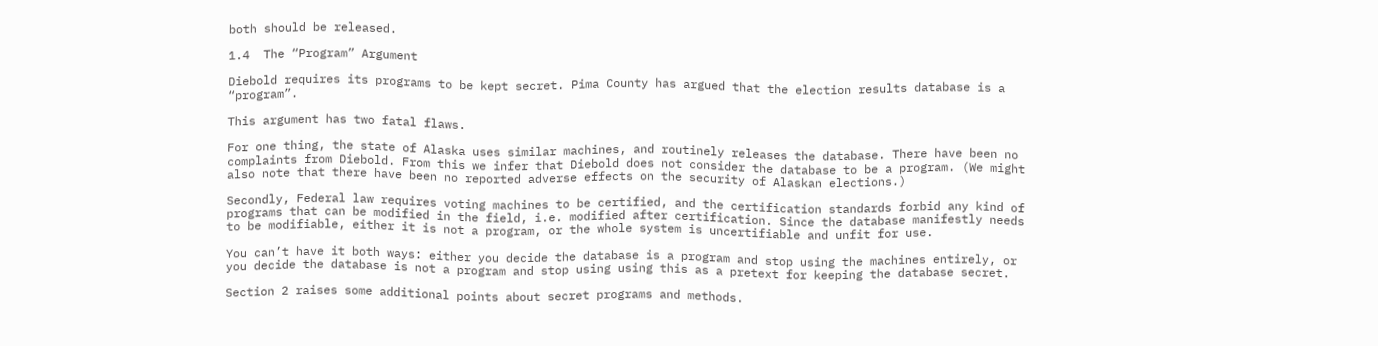both should be released.

1.4  The “Program” Argument

Diebold requires its programs to be kept secret. Pima County has argued that the election results database is a “program”.

This argument has two fatal flaws.

For one thing, the state of Alaska uses similar machines, and routinely releases the database. There have been no complaints from Diebold. From this we infer that Diebold does not consider the database to be a program. (We might also note that there have been no reported adverse effects on the security of Alaskan elections.)

Secondly, Federal law requires voting machines to be certified, and the certification standards forbid any kind of programs that can be modified in the field, i.e. modified after certification. Since the database manifestly needs to be modifiable, either it is not a program, or the whole system is uncertifiable and unfit for use.

You can’t have it both ways: either you decide the database is a program and stop using the machines entirely, or you decide the database is not a program and stop using using this as a pretext for keeping the database secret.

Section 2 raises some additional points about secret programs and methods.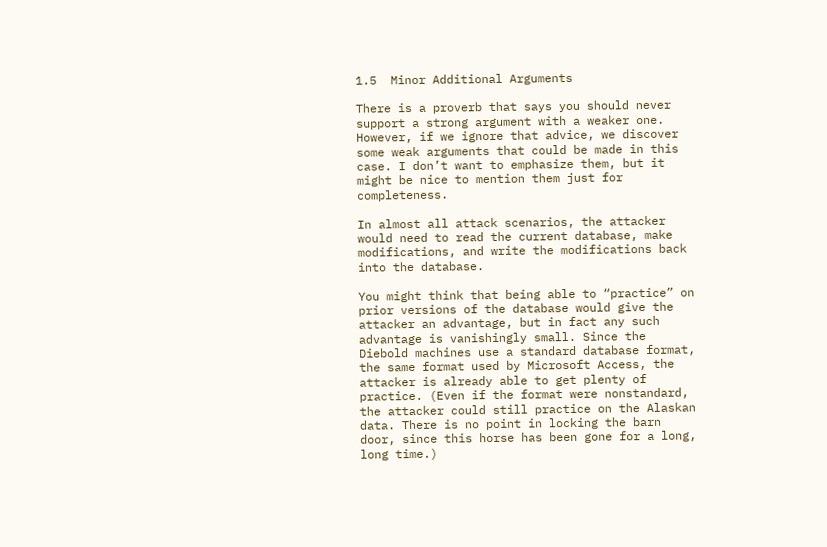1.5  Minor Additional Arguments

There is a proverb that says you should never support a strong argument with a weaker one. However, if we ignore that advice, we discover some weak arguments that could be made in this case. I don’t want to emphasize them, but it might be nice to mention them just for completeness.

In almost all attack scenarios, the attacker would need to read the current database, make modifications, and write the modifications back into the database.

You might think that being able to “practice” on prior versions of the database would give the attacker an advantage, but in fact any such advantage is vanishingly small. Since the Diebold machines use a standard database format, the same format used by Microsoft Access, the attacker is already able to get plenty of practice. (Even if the format were nonstandard, the attacker could still practice on the Alaskan data. There is no point in locking the barn door, since this horse has been gone for a long, long time.)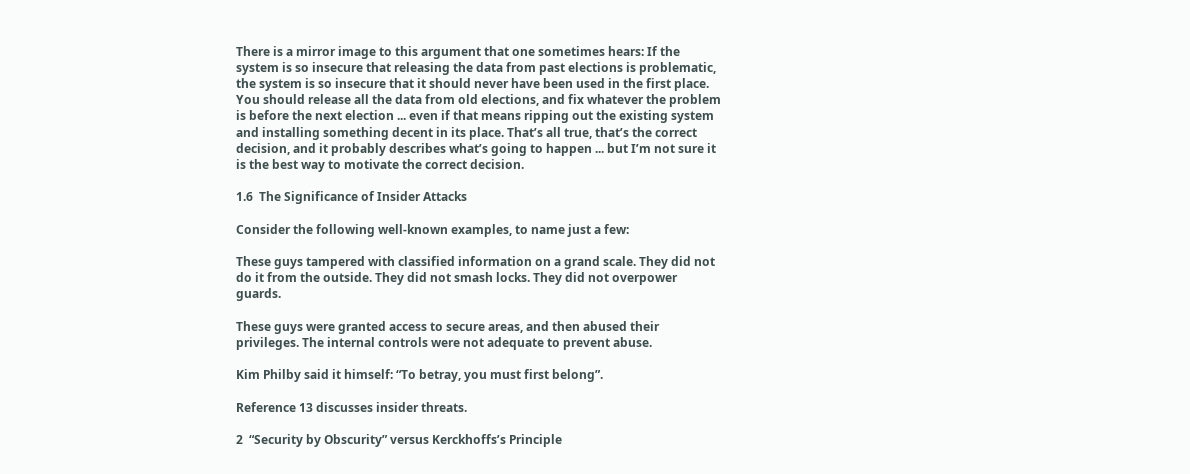There is a mirror image to this argument that one sometimes hears: If the system is so insecure that releasing the data from past elections is problematic, the system is so insecure that it should never have been used in the first place. You should release all the data from old elections, and fix whatever the problem is before the next election ... even if that means ripping out the existing system and installing something decent in its place. That’s all true, that’s the correct decision, and it probably describes what’s going to happen ... but I’m not sure it is the best way to motivate the correct decision.

1.6  The Significance of Insider Attacks

Consider the following well-known examples, to name just a few:

These guys tampered with classified information on a grand scale. They did not do it from the outside. They did not smash locks. They did not overpower guards.

These guys were granted access to secure areas, and then abused their privileges. The internal controls were not adequate to prevent abuse.

Kim Philby said it himself: “To betray, you must first belong”.

Reference 13 discusses insider threats.

2  “Security by Obscurity” versus Kerckhoffs’s Principle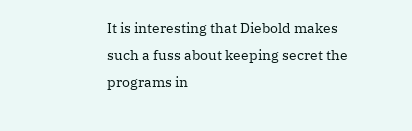It is interesting that Diebold makes such a fuss about keeping secret the programs in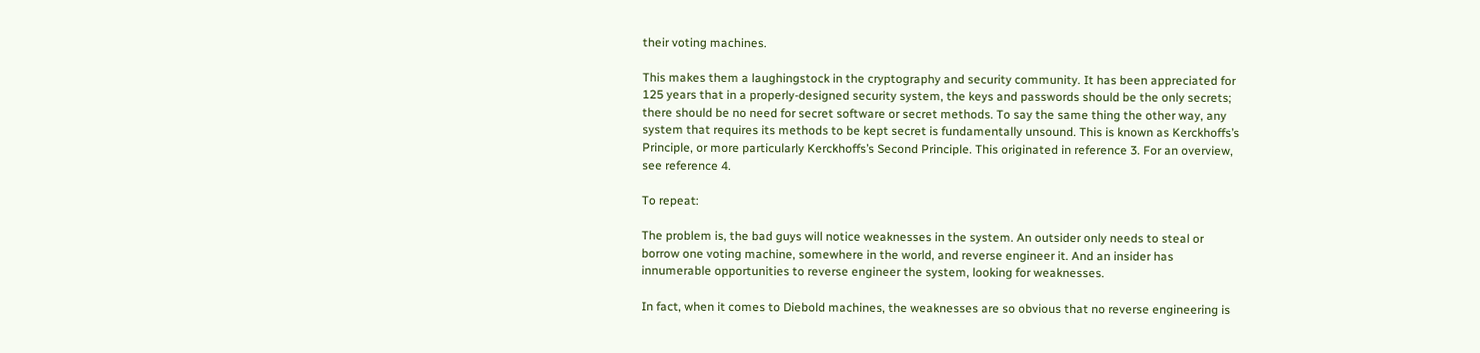their voting machines.

This makes them a laughingstock in the cryptography and security community. It has been appreciated for 125 years that in a properly-designed security system, the keys and passwords should be the only secrets; there should be no need for secret software or secret methods. To say the same thing the other way, any system that requires its methods to be kept secret is fundamentally unsound. This is known as Kerckhoffs’s Principle, or more particularly Kerckhoffs’s Second Principle. This originated in reference 3. For an overview, see reference 4.

To repeat:

The problem is, the bad guys will notice weaknesses in the system. An outsider only needs to steal or borrow one voting machine, somewhere in the world, and reverse engineer it. And an insider has innumerable opportunities to reverse engineer the system, looking for weaknesses.

In fact, when it comes to Diebold machines, the weaknesses are so obvious that no reverse engineering is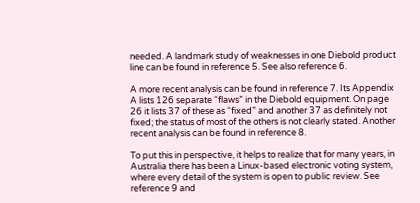needed. A landmark study of weaknesses in one Diebold product line can be found in reference 5. See also reference 6.

A more recent analysis can be found in reference 7. Its Appendix A lists 126 separate “flaws” in the Diebold equipment. On page 26 it lists 37 of these as “fixed” and another 37 as definitely not fixed; the status of most of the others is not clearly stated. Another recent analysis can be found in reference 8.

To put this in perspective, it helps to realize that for many years, in Australia there has been a Linux-based electronic voting system, where every detail of the system is open to public review. See reference 9 and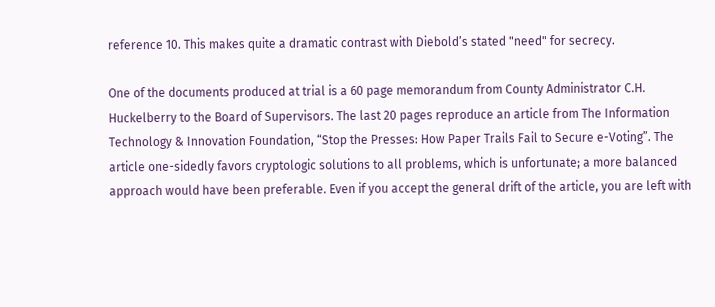reference 10. This makes quite a dramatic contrast with Diebold’s stated "need" for secrecy.

One of the documents produced at trial is a 60 page memorandum from County Administrator C.H. Huckelberry to the Board of Supervisors. The last 20 pages reproduce an article from The Information Technology & Innovation Foundation, “Stop the Presses: How Paper Trails Fail to Secure e-Voting”. The article one-sidedly favors cryptologic solutions to all problems, which is unfortunate; a more balanced approach would have been preferable. Even if you accept the general drift of the article, you are left with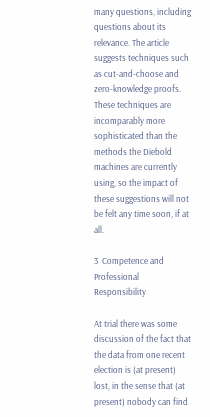many questions, including questions about its relevance. The article suggests techniques such as cut-and-choose and zero-knowledge proofs. These techniques are incomparably more sophisticated than the methods the Diebold machines are currently using, so the impact of these suggestions will not be felt any time soon, if at all.

3  Competence and Professional Responsibility

At trial there was some discussion of the fact that the data from one recent election is (at present) lost, in the sense that (at present) nobody can find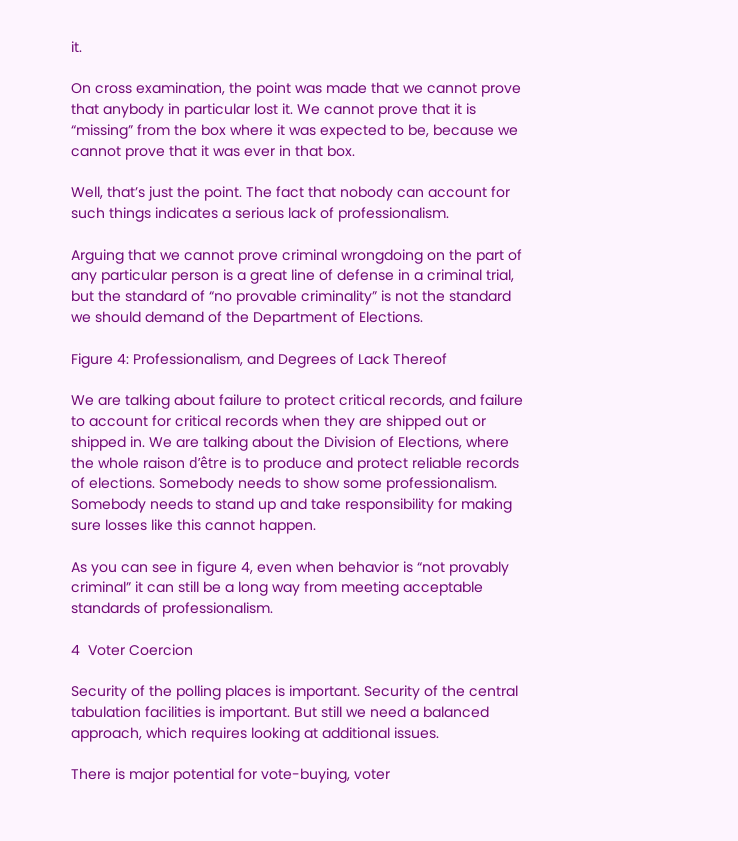it.

On cross examination, the point was made that we cannot prove that anybody in particular lost it. We cannot prove that it is “missing” from the box where it was expected to be, because we cannot prove that it was ever in that box.

Well, that’s just the point. The fact that nobody can account for such things indicates a serious lack of professionalism.

Arguing that we cannot prove criminal wrongdoing on the part of any particular person is a great line of defense in a criminal trial, but the standard of “no provable criminality” is not the standard we should demand of the Department of Elections.

Figure 4: Professionalism, and Degrees of Lack Thereof

We are talking about failure to protect critical records, and failure to account for critical records when they are shipped out or shipped in. We are talking about the Division of Elections, where the whole raison d’être is to produce and protect reliable records of elections. Somebody needs to show some professionalism. Somebody needs to stand up and take responsibility for making sure losses like this cannot happen.

As you can see in figure 4, even when behavior is “not provably criminal” it can still be a long way from meeting acceptable standards of professionalism.

4  Voter Coercion

Security of the polling places is important. Security of the central tabulation facilities is important. But still we need a balanced approach, which requires looking at additional issues.

There is major potential for vote-buying, voter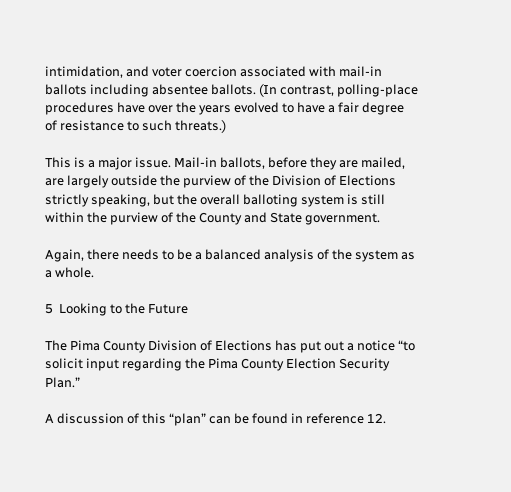intimidation, and voter coercion associated with mail-in ballots including absentee ballots. (In contrast, polling-place procedures have over the years evolved to have a fair degree of resistance to such threats.)

This is a major issue. Mail-in ballots, before they are mailed, are largely outside the purview of the Division of Elections strictly speaking, but the overall balloting system is still within the purview of the County and State government.

Again, there needs to be a balanced analysis of the system as a whole.

5  Looking to the Future

The Pima County Division of Elections has put out a notice “to solicit input regarding the Pima County Election Security Plan.”

A discussion of this “plan” can be found in reference 12.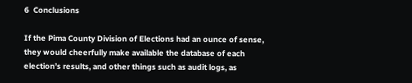6  Conclusions

If the Pima County Division of Elections had an ounce of sense, they would cheerfully make available the database of each election’s results, and other things such as audit logs, as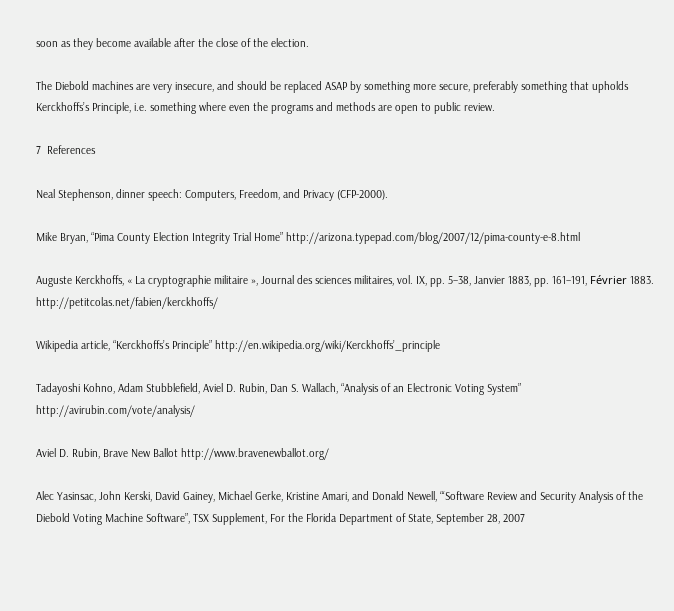soon as they become available after the close of the election.

The Diebold machines are very insecure, and should be replaced ASAP by something more secure, preferably something that upholds Kerckhoffs’s Principle, i.e. something where even the programs and methods are open to public review.

7  References

Neal Stephenson, dinner speech: Computers, Freedom, and Privacy (CFP-2000).

Mike Bryan, “Pima County Election Integrity Trial Home” http://arizona.typepad.com/blog/2007/12/pima-county-e-8.html

Auguste Kerckhoffs, « La cryptographie militaire », Journal des sciences militaires, vol. IX, pp. 5–38, Janvier 1883, pp. 161–191, Février 1883. http://petitcolas.net/fabien/kerckhoffs/

Wikipedia article, “Kerckhoffs’s Principle” http://en.wikipedia.org/wiki/Kerckhoffs’_principle

Tadayoshi Kohno, Adam Stubblefield, Aviel D. Rubin, Dan S. Wallach, “Analysis of an Electronic Voting System” http://avirubin.com/vote/analysis/

Aviel D. Rubin, Brave New Ballot http://www.bravenewballot.org/

Alec Yasinsac, John Kerski, David Gainey, Michael Gerke, Kristine Amari, and Donald Newell, “‘Software Review and Security Analysis of the Diebold Voting Machine Software”, TSX Supplement, For the Florida Department of State, September 28, 2007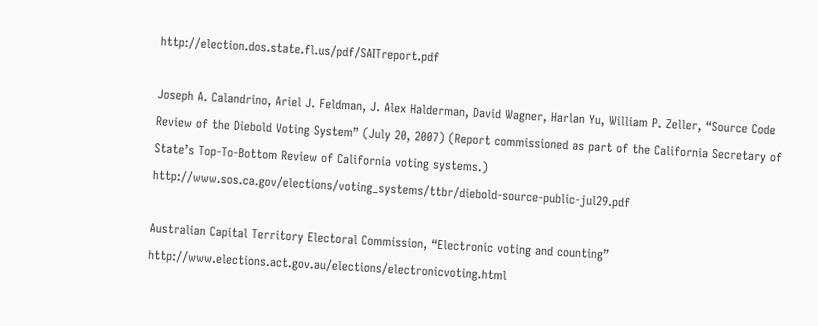http://election.dos.state.fl.us/pdf/SAITreport.pdf

Joseph A. Calandrino, Ariel J. Feldman, J. Alex Halderman, David Wagner, Harlan Yu, William P. Zeller, “Source Code Review of the Diebold Voting System” (July 20, 2007) (Report commissioned as part of the California Secretary of State’s Top-To-Bottom Review of California voting systems.) http://www.sos.ca.gov/elections/voting_systems/ttbr/diebold-source-public-jul29.pdf

Australian Capital Territory Electoral Commission, “Electronic voting and counting” http://www.elections.act.gov.au/elections/electronicvoting.html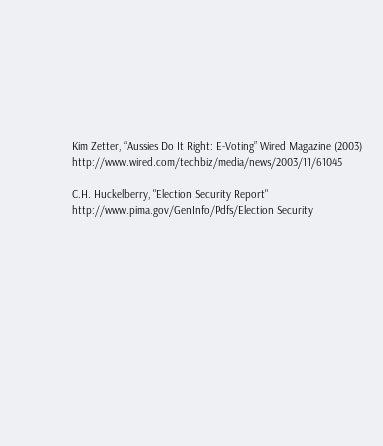Kim Zetter, “Aussies Do It Right: E-Voting” Wired Magazine (2003) http://www.wired.com/techbiz/media/news/2003/11/61045

C.H. Huckelberry, "Election Security Report" http://www.pima.gov/GenInfo/Pdfs/Election Security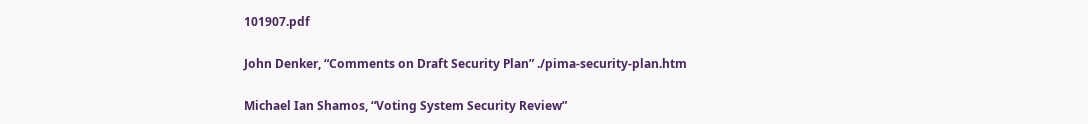101907.pdf

John Denker, “Comments on Draft Security Plan” ./pima-security-plan.htm

Michael Ian Shamos, “Voting System Security Review”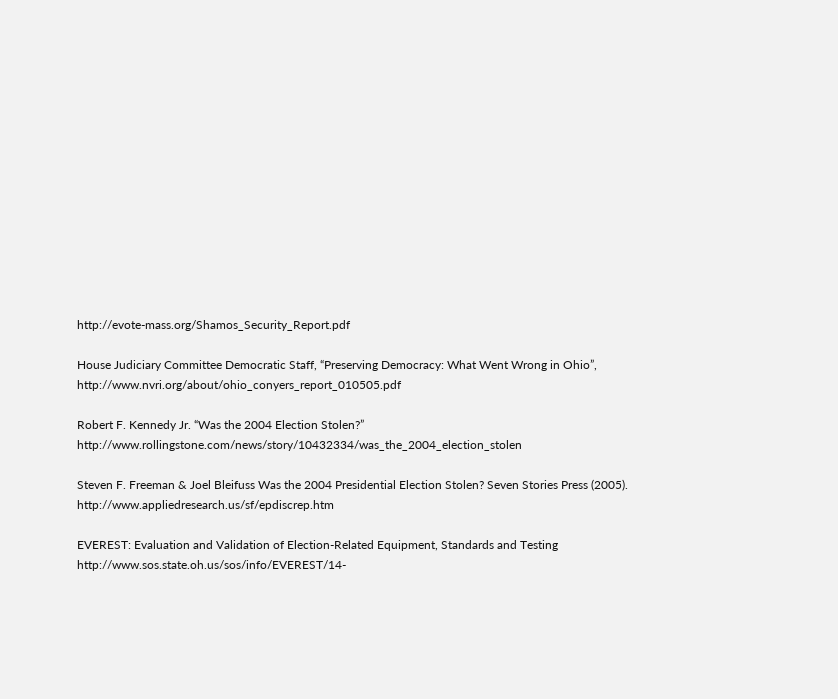http://evote-mass.org/Shamos_Security_Report.pdf

House Judiciary Committee Democratic Staff, “Preserving Democracy: What Went Wrong in Ohio”, http://www.nvri.org/about/ohio_conyers_report_010505.pdf

Robert F. Kennedy Jr. “Was the 2004 Election Stolen?” http://www.rollingstone.com/news/story/10432334/was_the_2004_election_stolen

Steven F. Freeman & Joel Bleifuss Was the 2004 Presidential Election Stolen? Seven Stories Press (2005). http://www.appliedresearch.us/sf/epdiscrep.htm

EVEREST: Evaluation and Validation of Election-Related Equipment, Standards and Testing http://www.sos.state.oh.us/sos/info/EVEREST/14-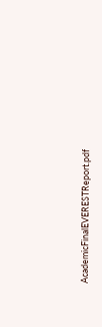AcademicFinalEVERESTReport.pdf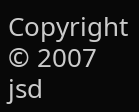Copyright © 2007 jsd